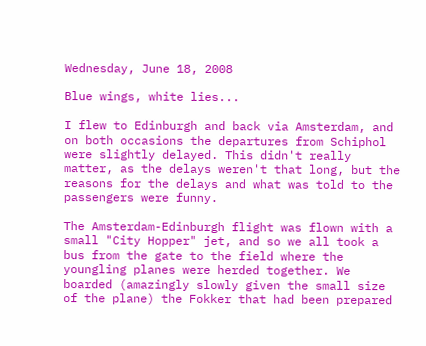Wednesday, June 18, 2008

Blue wings, white lies...

I flew to Edinburgh and back via Amsterdam, and on both occasions the departures from Schiphol were slightly delayed. This didn't really matter, as the delays weren't that long, but the reasons for the delays and what was told to the passengers were funny.

The Amsterdam-Edinburgh flight was flown with a small "City Hopper" jet, and so we all took a bus from the gate to the field where the youngling planes were herded together. We boarded (amazingly slowly given the small size of the plane) the Fokker that had been prepared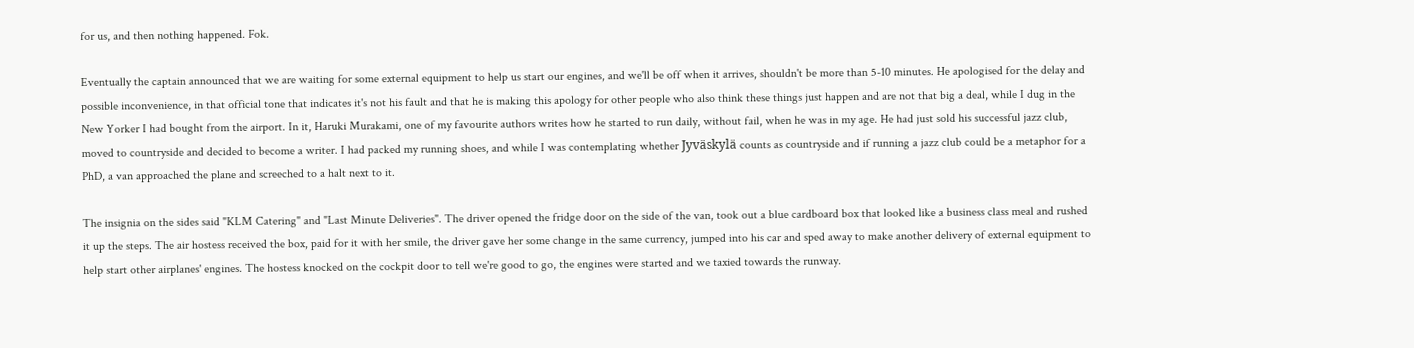for us, and then nothing happened. Fok.

Eventually the captain announced that we are waiting for some external equipment to help us start our engines, and we'll be off when it arrives, shouldn't be more than 5-10 minutes. He apologised for the delay and possible inconvenience, in that official tone that indicates it's not his fault and that he is making this apology for other people who also think these things just happen and are not that big a deal, while I dug in the New Yorker I had bought from the airport. In it, Haruki Murakami, one of my favourite authors writes how he started to run daily, without fail, when he was in my age. He had just sold his successful jazz club, moved to countryside and decided to become a writer. I had packed my running shoes, and while I was contemplating whether Jyväskylä counts as countryside and if running a jazz club could be a metaphor for a PhD, a van approached the plane and screeched to a halt next to it.

The insignia on the sides said "KLM Catering" and "Last Minute Deliveries". The driver opened the fridge door on the side of the van, took out a blue cardboard box that looked like a business class meal and rushed it up the steps. The air hostess received the box, paid for it with her smile, the driver gave her some change in the same currency, jumped into his car and sped away to make another delivery of external equipment to help start other airplanes' engines. The hostess knocked on the cockpit door to tell we're good to go, the engines were started and we taxied towards the runway.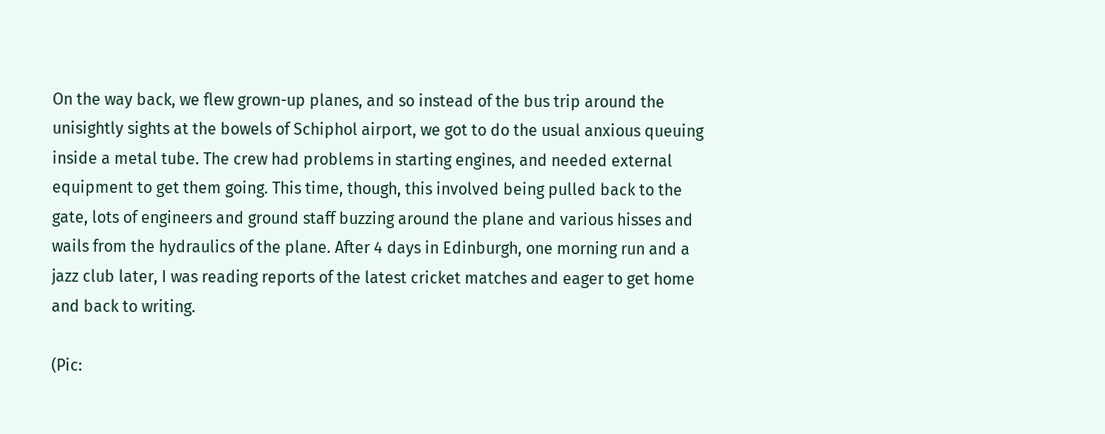On the way back, we flew grown-up planes, and so instead of the bus trip around the unisightly sights at the bowels of Schiphol airport, we got to do the usual anxious queuing inside a metal tube. The crew had problems in starting engines, and needed external equipment to get them going. This time, though, this involved being pulled back to the gate, lots of engineers and ground staff buzzing around the plane and various hisses and wails from the hydraulics of the plane. After 4 days in Edinburgh, one morning run and a jazz club later, I was reading reports of the latest cricket matches and eager to get home and back to writing.

(Pic: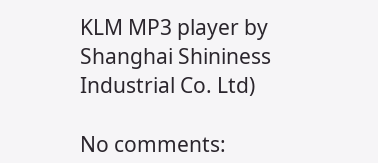KLM MP3 player by
Shanghai Shininess Industrial Co. Ltd)

No comments: